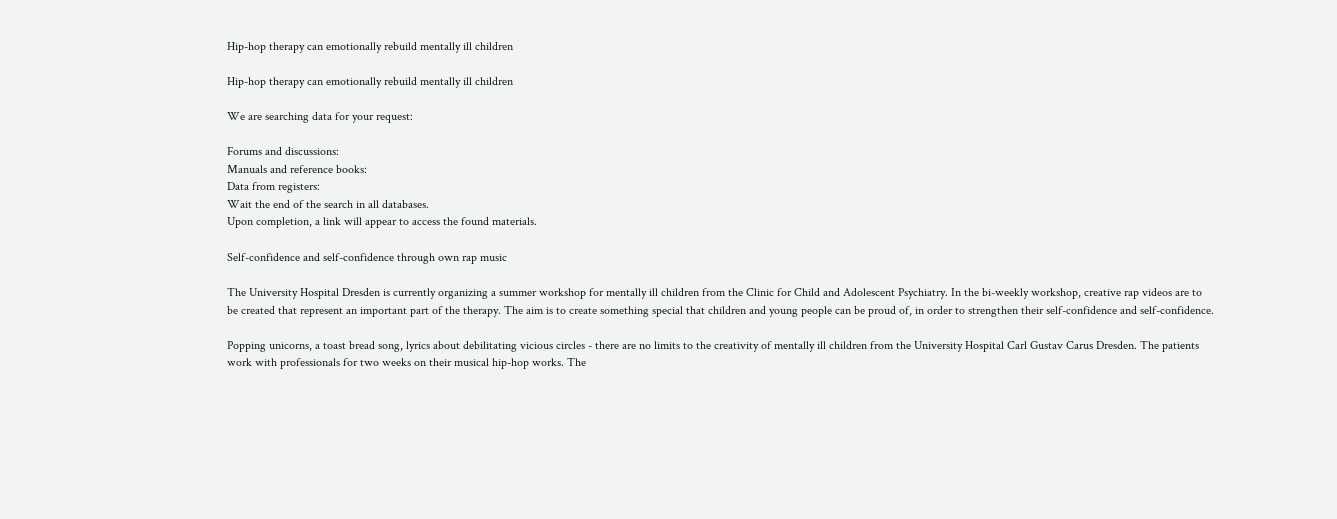Hip-hop therapy can emotionally rebuild mentally ill children

Hip-hop therapy can emotionally rebuild mentally ill children

We are searching data for your request:

Forums and discussions:
Manuals and reference books:
Data from registers:
Wait the end of the search in all databases.
Upon completion, a link will appear to access the found materials.

Self-confidence and self-confidence through own rap music

The University Hospital Dresden is currently organizing a summer workshop for mentally ill children from the Clinic for Child and Adolescent Psychiatry. In the bi-weekly workshop, creative rap videos are to be created that represent an important part of the therapy. The aim is to create something special that children and young people can be proud of, in order to strengthen their self-confidence and self-confidence.

Popping unicorns, a toast bread song, lyrics about debilitating vicious circles - there are no limits to the creativity of mentally ill children from the University Hospital Carl Gustav Carus Dresden. The patients work with professionals for two weeks on their musical hip-hop works. The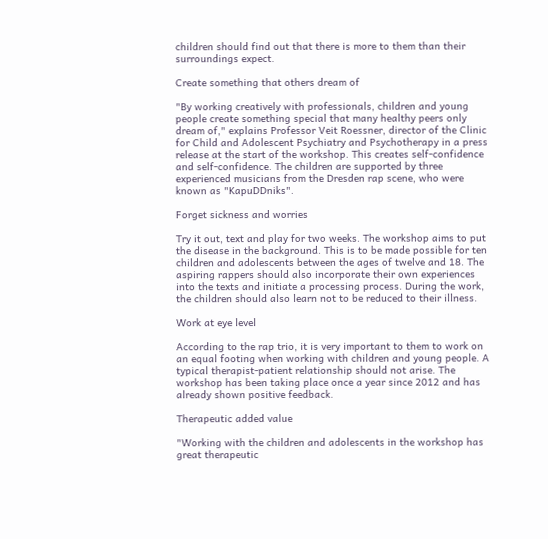children should find out that there is more to them than their surroundings expect.

Create something that others dream of

"By working creatively with professionals, children and young people create something special that many healthy peers only dream of," explains Professor Veit Roessner, director of the Clinic for Child and Adolescent Psychiatry and Psychotherapy in a press release at the start of the workshop. This creates self-confidence and self-confidence. The children are supported by three experienced musicians from the Dresden rap scene, who were known as "KapuDDniks".

Forget sickness and worries

Try it out, text and play for two weeks. The workshop aims to put the disease in the background. This is to be made possible for ten children and adolescents between the ages of twelve and 18. The aspiring rappers should also incorporate their own experiences into the texts and initiate a processing process. During the work, the children should also learn not to be reduced to their illness.

Work at eye level

According to the rap trio, it is very important to them to work on an equal footing when working with children and young people. A typical therapist-patient relationship should not arise. The workshop has been taking place once a year since 2012 and has already shown positive feedback.

Therapeutic added value

"Working with the children and adolescents in the workshop has great therapeutic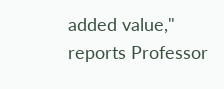added value," reports Professor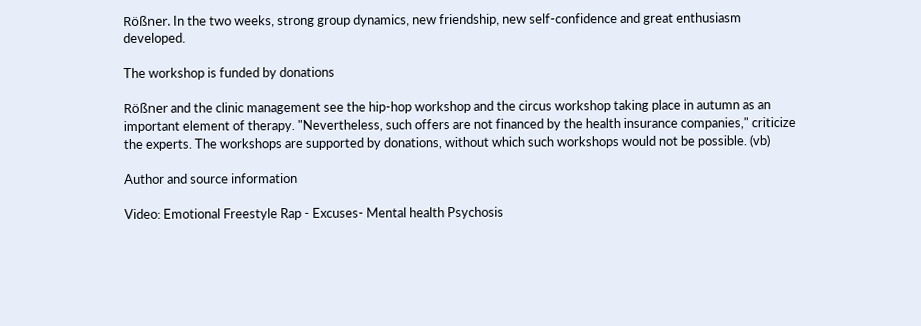Rößner. In the two weeks, strong group dynamics, new friendship, new self-confidence and great enthusiasm developed.

The workshop is funded by donations

Rößner and the clinic management see the hip-hop workshop and the circus workshop taking place in autumn as an important element of therapy. "Nevertheless, such offers are not financed by the health insurance companies," criticize the experts. The workshops are supported by donations, without which such workshops would not be possible. (vb)

Author and source information

Video: Emotional Freestyle Rap - Excuses- Mental health Psychosis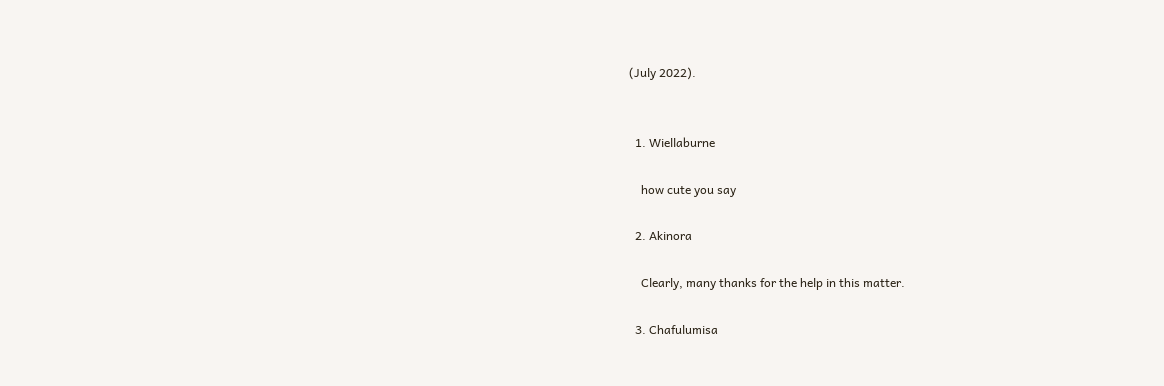(July 2022).


  1. Wiellaburne

    how cute you say

  2. Akinora

    Clearly, many thanks for the help in this matter.

  3. Chafulumisa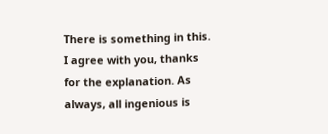There is something in this. I agree with you, thanks for the explanation. As always, all ingenious is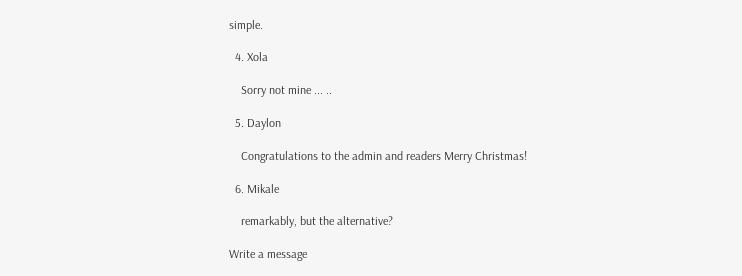simple.

  4. Xola

    Sorry not mine ... ..

  5. Daylon

    Congratulations to the admin and readers Merry Christmas!

  6. Mikale

    remarkably, but the alternative?

Write a message